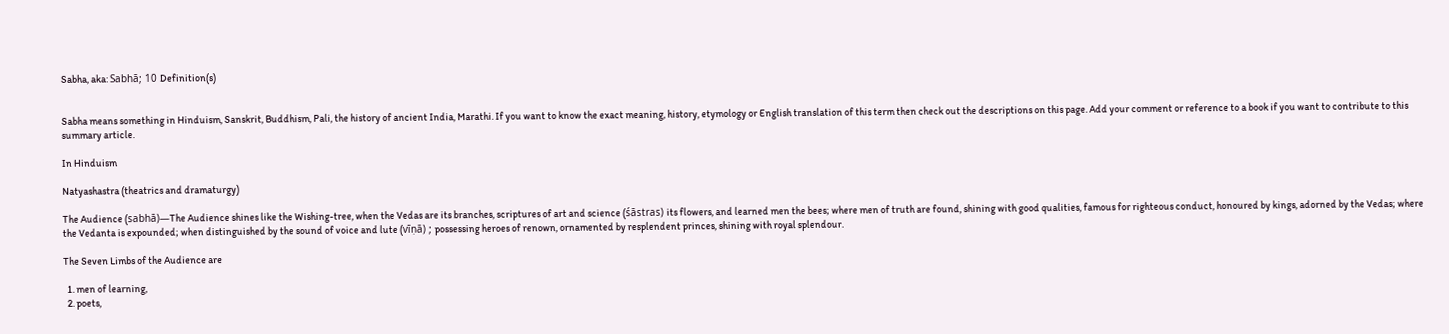Sabha, aka: Sabhā; 10 Definition(s)


Sabha means something in Hinduism, Sanskrit, Buddhism, Pali, the history of ancient India, Marathi. If you want to know the exact meaning, history, etymology or English translation of this term then check out the descriptions on this page. Add your comment or reference to a book if you want to contribute to this summary article.

In Hinduism

Natyashastra (theatrics and dramaturgy)

The Audience (sabhā)—The Audience shines like the Wishing-tree, when the Vedas are its branches, scriptures of art and science (śāstras) its flowers, and learned men the bees; where men of truth are found, shining with good qualities, famous for righteous conduct, honoured by kings, adorned by the Vedas; where the Vedanta is expounded; when distinguished by the sound of voice and lute (vīṇā) ; possessing heroes of renown, ornamented by resplendent princes, shining with royal splendour.

The Seven Limbs of the Audience are

  1. men of learning,
  2. poets,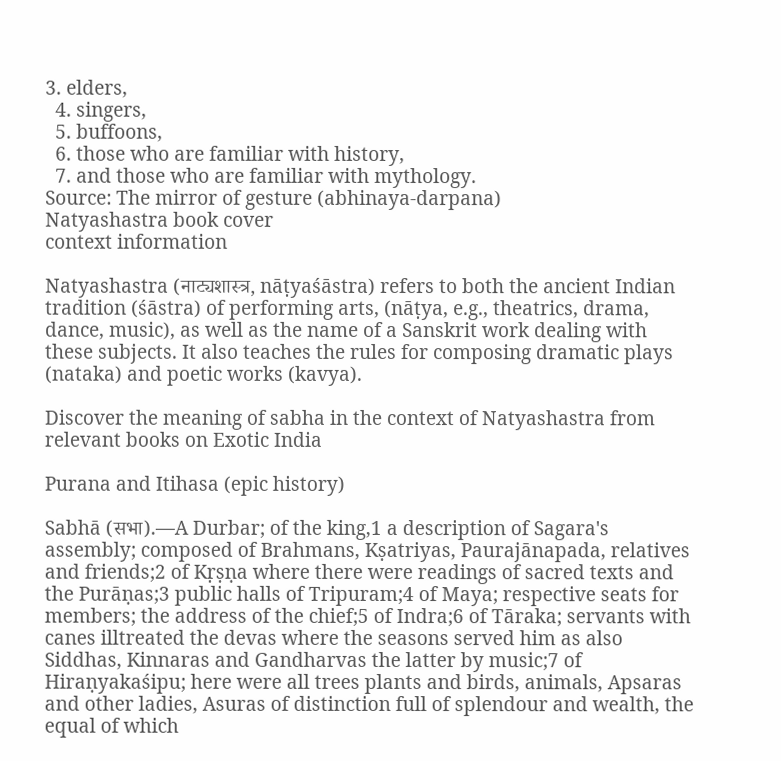3. elders,
  4. singers,
  5. buffoons,
  6. those who are familiar with history,
  7. and those who are familiar with mythology.
Source: The mirror of gesture (abhinaya-darpana)
Natyashastra book cover
context information

Natyashastra (नाट्यशास्त्र, nāṭyaśāstra) refers to both the ancient Indian tradition (śāstra) of performing arts, (nāṭya, e.g., theatrics, drama, dance, music), as well as the name of a Sanskrit work dealing with these subjects. It also teaches the rules for composing dramatic plays (nataka) and poetic works (kavya).

Discover the meaning of sabha in the context of Natyashastra from relevant books on Exotic India

Purana and Itihasa (epic history)

Sabhā (सभा).—A Durbar; of the king,1 a description of Sagara's assembly; composed of Brahmans, Kṣatriyas, Paurajānapada, relatives and friends;2 of Kṛṣṇa where there were readings of sacred texts and the Purāṇas;3 public halls of Tripuram;4 of Maya; respective seats for members; the address of the chief;5 of Indra;6 of Tāraka; servants with canes illtreated the devas where the seasons served him as also Siddhas, Kinnaras and Gandharvas the latter by music;7 of Hiraṇyakaśipu; here were all trees plants and birds, animals, Apsaras and other ladies, Asuras of distinction full of splendour and wealth, the equal of which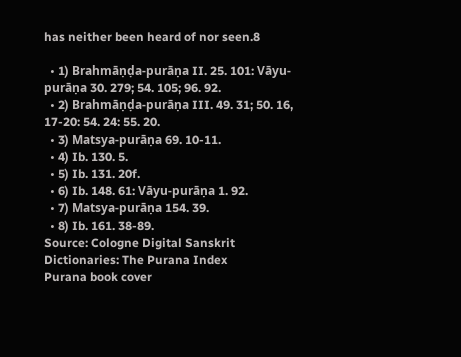has neither been heard of nor seen.8

  • 1) Brahmāṇḍa-purāṇa II. 25. 101: Vāyu-purāṇa 30. 279; 54. 105; 96. 92.
  • 2) Brahmāṇḍa-purāṇa III. 49. 31; 50. 16, 17-20: 54. 24: 55. 20.
  • 3) Matsya-purāṇa 69. 10-11.
  • 4) Ib. 130. 5.
  • 5) Ib. 131. 20f.
  • 6) Ib. 148. 61: Vāyu-purāṇa 1. 92.
  • 7) Matsya-purāṇa 154. 39.
  • 8) Ib. 161. 38-89.
Source: Cologne Digital Sanskrit Dictionaries: The Purana Index
Purana book cover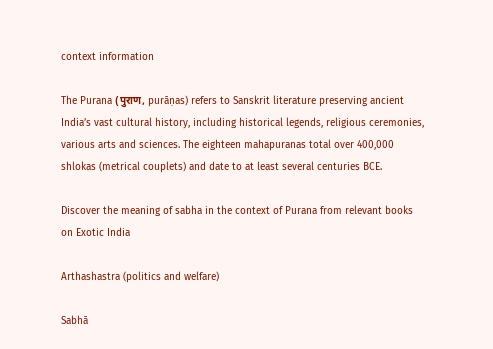context information

The Purana (पुराण, purāṇas) refers to Sanskrit literature preserving ancient India’s vast cultural history, including historical legends, religious ceremonies, various arts and sciences. The eighteen mahapuranas total over 400,000 shlokas (metrical couplets) and date to at least several centuries BCE.

Discover the meaning of sabha in the context of Purana from relevant books on Exotic India

Arthashastra (politics and welfare)

Sabhā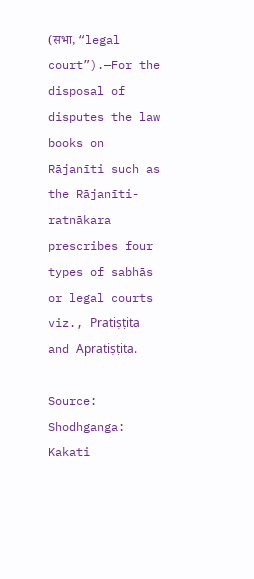(सभा, “legal court”).—For the disposal of disputes the law books on Rājanīti such as the Rājanīti-ratnākara prescribes four types of sabhās or legal courts viz., Pratiṣṭita and Apratiṣṭita.

Source: Shodhganga: Kakati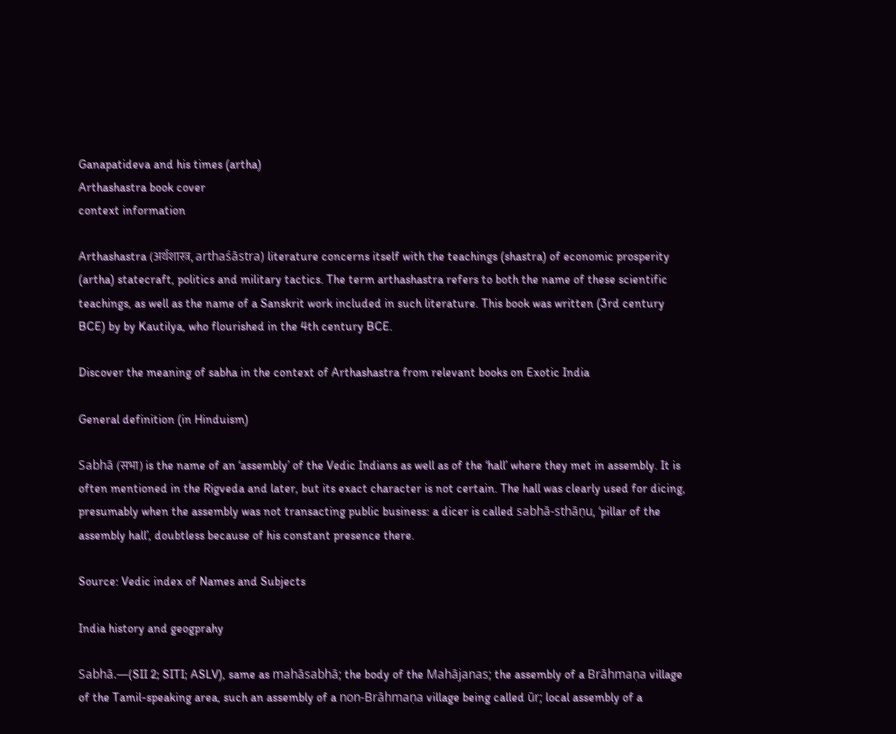Ganapatideva and his times (artha)
Arthashastra book cover
context information

Arthashastra (अर्थशास्त्र, arthaśāstra) literature concerns itself with the teachings (shastra) of economic prosperity (artha) statecraft, politics and military tactics. The term arthashastra refers to both the name of these scientific teachings, as well as the name of a Sanskrit work included in such literature. This book was written (3rd century BCE) by by Kautilya, who flourished in the 4th century BCE.

Discover the meaning of sabha in the context of Arthashastra from relevant books on Exotic India

General definition (in Hinduism)

Sabhā (सभा) is the name of an ‘assembly’ of the Vedic Indians as well as of the ‘hall’ where they met in assembly. It is often mentioned in the Rigveda and later, but its exact character is not certain. The hall was clearly used for dicing, presumably when the assembly was not transacting public business: a dicer is called sabhā-sthāṇu, ‘pillar of the assembly hall’, doubtless because of his constant presence there.

Source: Vedic index of Names and Subjects

India history and geogprahy

Sabhā.—(SII 2; SITI; ASLV), same as mahāsabhā; the body of the Mahājanas; the assembly of a Brāhmaṇa village of the Tamil-speaking area, such an assembly of a non-Brāhmaṇa village being called ūr; local assembly of a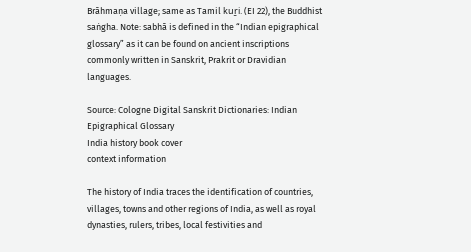Brāhmaṇa village; same as Tamil kuṟi. (EI 22), the Buddhist saṅgha. Note: sabhā is defined in the “Indian epigraphical glossary” as it can be found on ancient inscriptions commonly written in Sanskrit, Prakrit or Dravidian languages.

Source: Cologne Digital Sanskrit Dictionaries: Indian Epigraphical Glossary
India history book cover
context information

The history of India traces the identification of countries, villages, towns and other regions of India, as well as royal dynasties, rulers, tribes, local festivities and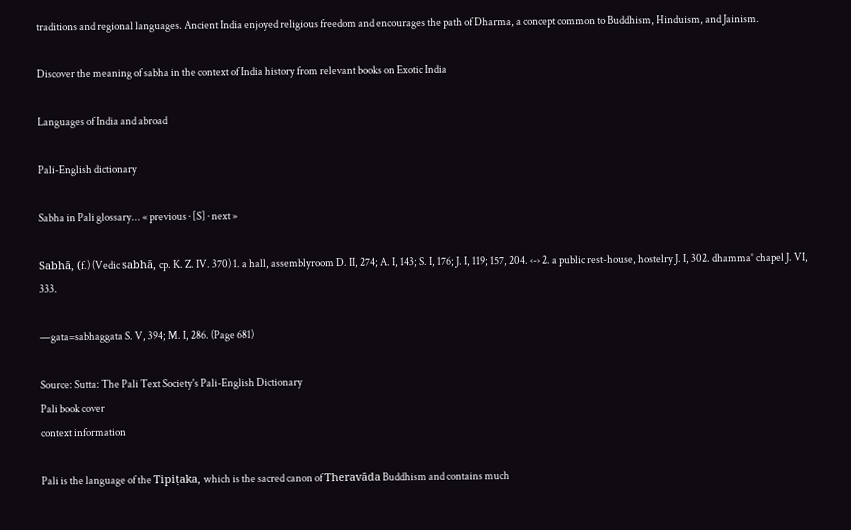traditions and regional languages. Ancient India enjoyed religious freedom and encourages the path of Dharma, a concept common to Buddhism, Hinduism, and Jainism.

Discover the meaning of sabha in the context of India history from relevant books on Exotic India

Languages of India and abroad

Pali-English dictionary

Sabha in Pali glossary... « previous · [S] · next »

Sabhā, (f.) (Vedic sabhā, cp. K. Z. IV. 370) 1. a hall, assemblyroom D. II, 274; A. I, 143; S. I, 176; J. I, 119; 157, 204. ‹-› 2. a public rest-house, hostelry J. I, 302. dhamma° chapel J. VI, 333.

—gata=sabhaggata S. V, 394; M. I, 286. (Page 681)

Source: Sutta: The Pali Text Society's Pali-English Dictionary
Pali book cover
context information

Pali is the language of the Tipiṭaka, which is the sacred canon of Theravāda Buddhism and contains much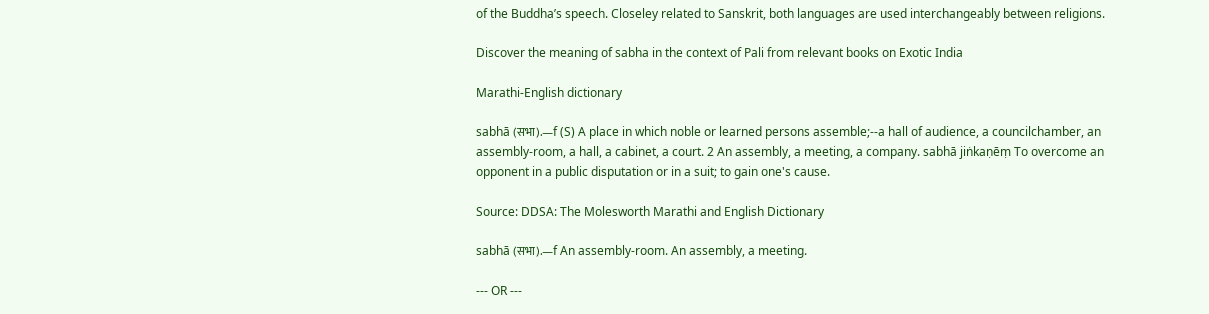of the Buddha’s speech. Closeley related to Sanskrit, both languages are used interchangeably between religions.

Discover the meaning of sabha in the context of Pali from relevant books on Exotic India

Marathi-English dictionary

sabhā (सभा).—f (S) A place in which noble or learned persons assemble;--a hall of audience, a councilchamber, an assembly-room, a hall, a cabinet, a court. 2 An assembly, a meeting, a company. sabhā jiṅkaṇēṃ To overcome an opponent in a public disputation or in a suit; to gain one's cause.

Source: DDSA: The Molesworth Marathi and English Dictionary

sabhā (सभा).—f An assembly-room. An assembly, a meeting.

--- OR ---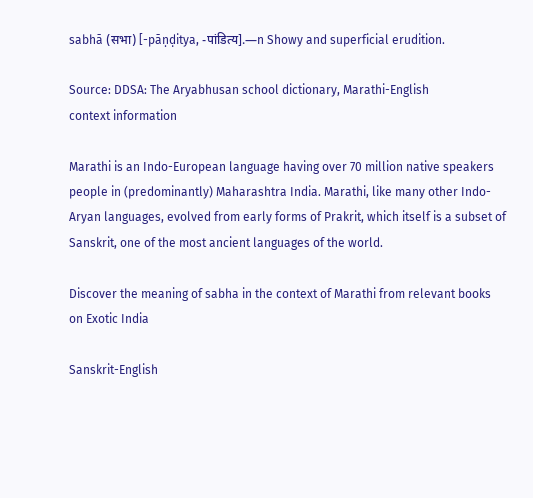sabhā (सभा) [-pāṇḍitya, -पांडित्य].—n Showy and superficial erudition.

Source: DDSA: The Aryabhusan school dictionary, Marathi-English
context information

Marathi is an Indo-European language having over 70 million native speakers people in (predominantly) Maharashtra India. Marathi, like many other Indo-Aryan languages, evolved from early forms of Prakrit, which itself is a subset of Sanskrit, one of the most ancient languages of the world.

Discover the meaning of sabha in the context of Marathi from relevant books on Exotic India

Sanskrit-English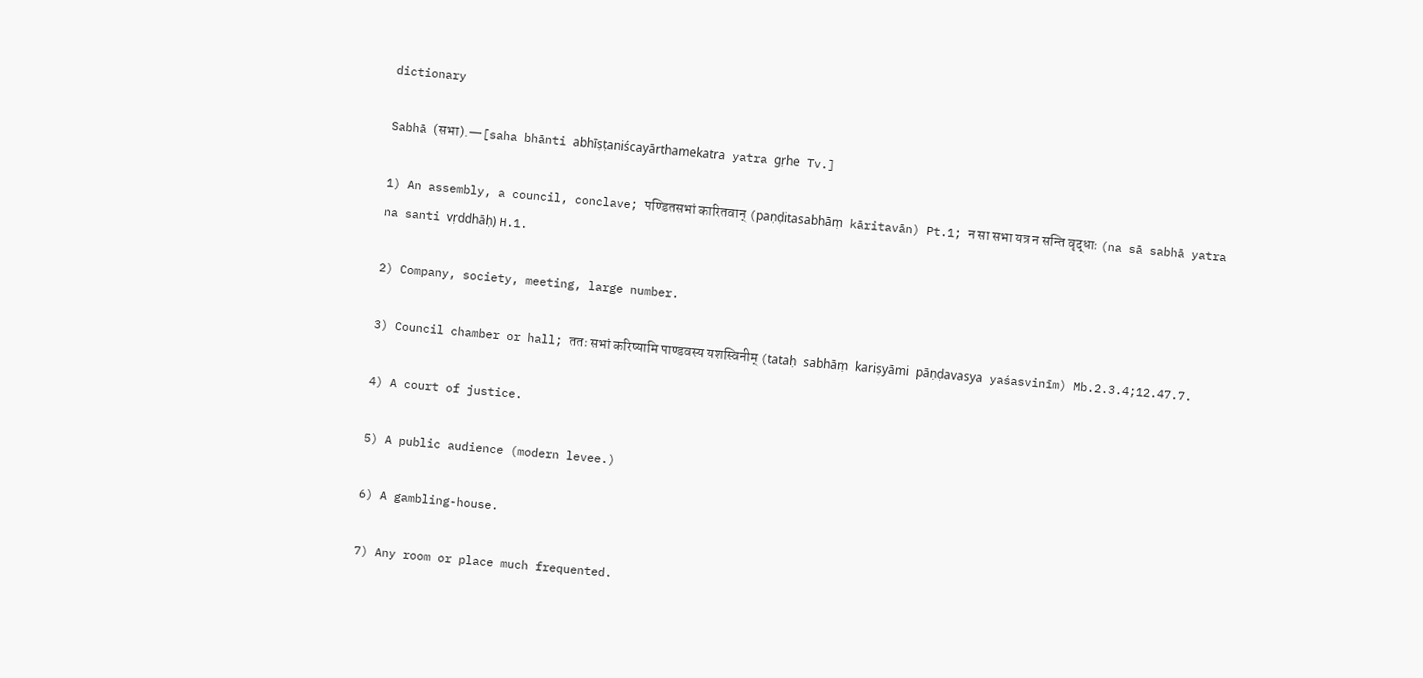dictionary

Sabhā (सभा).—[saha bhānti abhīṣṭaniścayārthamekatra yatra gṛhe Tv.]

1) An assembly, a council, conclave; पण्डितसभां कारितवान् (paṇḍitasabhāṃ kāritavān) Pt.1; न सा सभा यत्र न सन्ति वृद्धाः (na sā sabhā yatra na santi vṛddhāḥ) H.1.

2) Company, society, meeting, large number.

3) Council chamber or hall; ततः सभां करिष्यामि पाण्डवस्य यशस्विनीम् (tataḥ sabhāṃ kariṣyāmi pāṇḍavasya yaśasvinīm) Mb.2.3.4;12.47.7.

4) A court of justice.

5) A public audience (modern levee.)

6) A gambling-house.

7) Any room or place much frequented.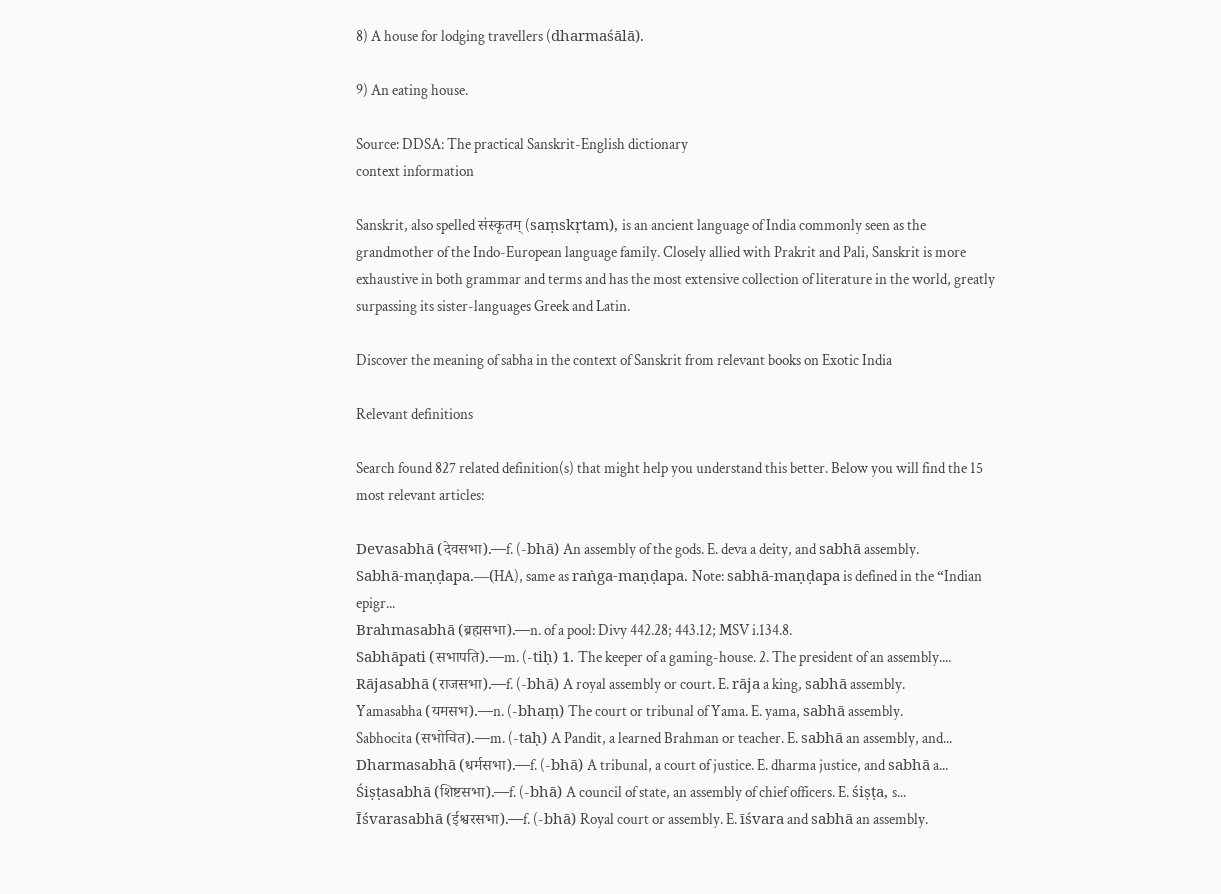8) A house for lodging travellers (dharmaśālā).

9) An eating house.

Source: DDSA: The practical Sanskrit-English dictionary
context information

Sanskrit, also spelled संस्कृतम् (saṃskṛtam), is an ancient language of India commonly seen as the grandmother of the Indo-European language family. Closely allied with Prakrit and Pali, Sanskrit is more exhaustive in both grammar and terms and has the most extensive collection of literature in the world, greatly surpassing its sister-languages Greek and Latin.

Discover the meaning of sabha in the context of Sanskrit from relevant books on Exotic India

Relevant definitions

Search found 827 related definition(s) that might help you understand this better. Below you will find the 15 most relevant articles:

Devasabhā (देवसभा).—f. (-bhā) An assembly of the gods. E. deva a deity, and sabhā assembly.
Sabhā-maṇḍapa.—(HA), same as raṅga-maṇḍapa. Note: sabhā-maṇḍapa is defined in the “Indian epigr...
Brahmasabhā (ब्रह्मसभा).—n. of a pool: Divy 442.28; 443.12; MSV i.134.8.
Sabhāpati (सभापति).—m. (-tiḥ) 1. The keeper of a gaming-house. 2. The president of an assembly....
Rājasabhā (राजसभा).—f. (-bhā) A royal assembly or court. E. rāja a king, sabhā assembly.
Yamasabha (यमसभ).—n. (-bhaṃ) The court or tribunal of Yama. E. yama, sabhā assembly.
Sabhocita (सभोचित).—m. (-taḥ) A Pandit, a learned Brahman or teacher. E. sabhā an assembly, and...
Dharmasabhā (धर्मसभा).—f. (-bhā) A tribunal, a court of justice. E. dharma justice, and sabhā a...
Śiṣṭasabhā (शिष्टसभा).—f. (-bhā) A council of state, an assembly of chief officers. E. śiṣṭa, s...
Īśvarasabhā (ईश्वरसभा).—f. (-bhā) Royal court or assembly. E. īśvara and sabhā an assembly.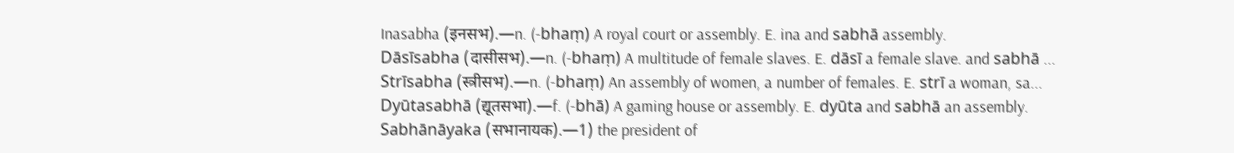Inasabha (इनसभ).—n. (-bhaṃ) A royal court or assembly. E. ina and sabhā assembly.
Dāsīsabha (दासीसभ).—n. (-bhaṃ) A multitude of female slaves. E. dāsī a female slave. and sabhā ...
Strīsabha (स्त्रीसभ).—n. (-bhaṃ) An assembly of women, a number of females. E. strī a woman, sa...
Dyūtasabhā (द्यूतसभा).—f. (-bhā) A gaming house or assembly. E. dyūta and sabhā an assembly.
Sabhānāyaka (सभानायक).—1) the president of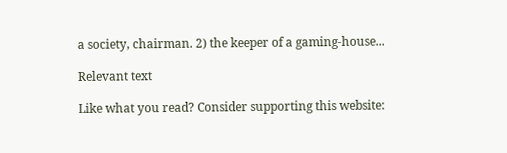a society, chairman. 2) the keeper of a gaming-house...

Relevant text

Like what you read? Consider supporting this website: